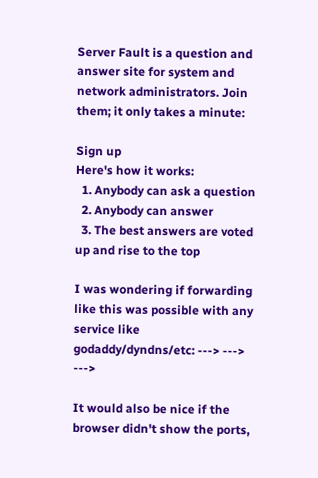Server Fault is a question and answer site for system and network administrators. Join them; it only takes a minute:

Sign up
Here's how it works:
  1. Anybody can ask a question
  2. Anybody can answer
  3. The best answers are voted up and rise to the top

I was wondering if forwarding like this was possible with any service like godaddy/dyndns/etc: ---> ---> --->

It would also be nice if the browser didn't show the ports,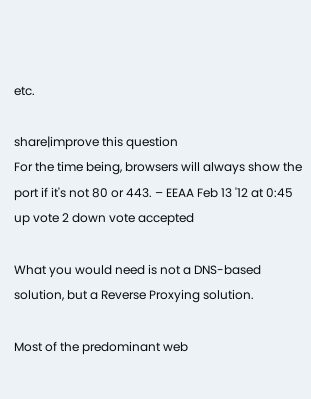etc.

share|improve this question
For the time being, browsers will always show the port if it's not 80 or 443. – EEAA Feb 13 '12 at 0:45
up vote 2 down vote accepted

What you would need is not a DNS-based solution, but a Reverse Proxying solution.

Most of the predominant web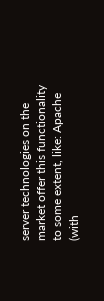server technologies on the market offer this functionality to some extent, like: Apache (with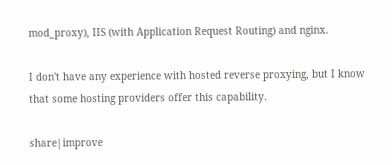mod_proxy), IIS (with Application Request Routing) and nginx.

I don't have any experience with hosted reverse proxying, but I know that some hosting providers offer this capability.

share|improve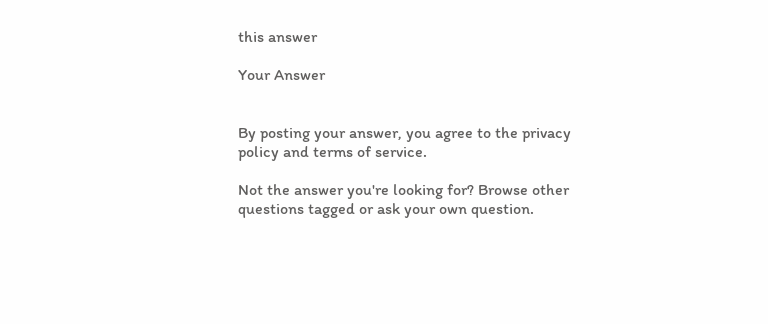this answer

Your Answer


By posting your answer, you agree to the privacy policy and terms of service.

Not the answer you're looking for? Browse other questions tagged or ask your own question.